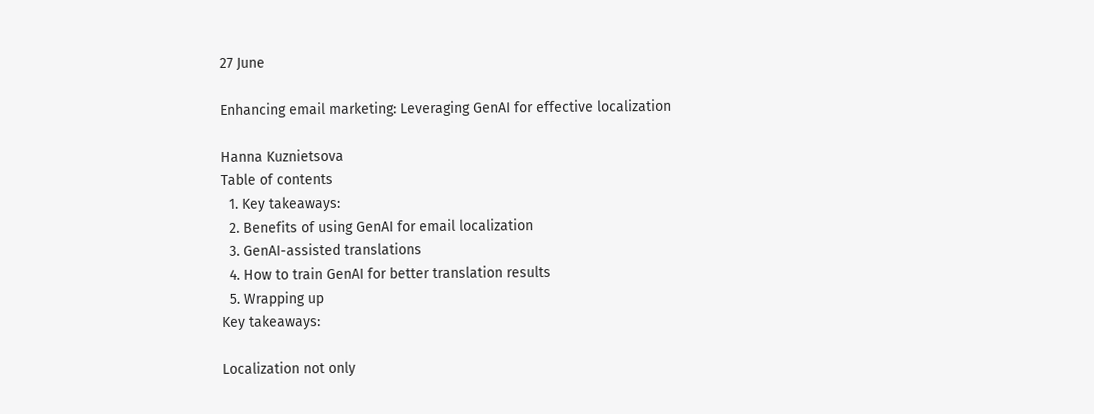27 June

Enhancing email marketing: Leveraging GenAI for effective localization

Hanna Kuznietsova
Table of contents
  1. Key takeaways:
  2. Benefits of using GenAI for email localization
  3. GenAI-assisted translations
  4. How to train GenAI for better translation results
  5. Wrapping up
Key takeaways:

Localization not only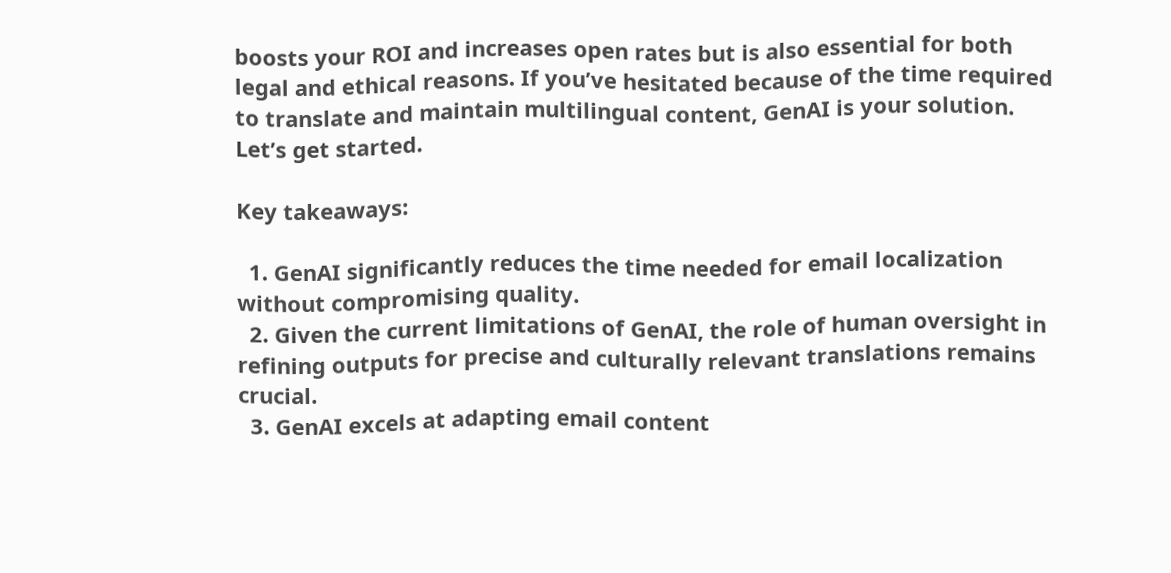boosts your ROI and increases open rates but is also essential for both legal and ethical reasons. If you’ve hesitated because of the time required to translate and maintain multilingual content, GenAI is your solution. Let’s get started.

Key takeaways:

  1. GenAI significantly reduces the time needed for email localization without compromising quality.
  2. Given the current limitations of GenAI, the role of human oversight in refining outputs for precise and culturally relevant translations remains crucial.
  3. GenAI excels at adapting email content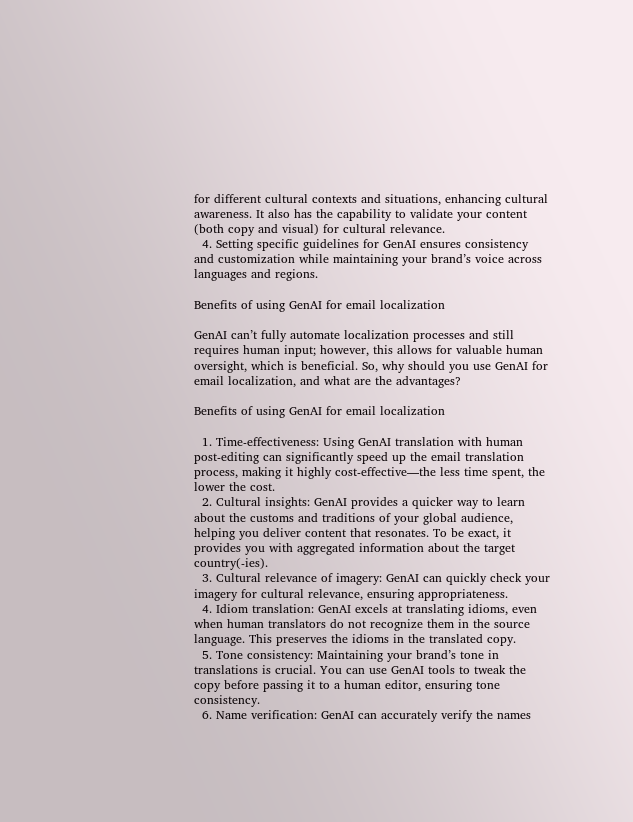for different cultural contexts and situations, enhancing cultural awareness. It also has the capability to validate your content (both copy and visual) for cultural relevance.
  4. Setting specific guidelines for GenAI ensures consistency and customization while maintaining your brand’s voice across languages and regions.

Benefits of using GenAI for email localization

GenAI can’t fully automate localization processes and still requires human input; however, this allows for valuable human oversight, which is beneficial. So, why should you use GenAI for email localization, and what are the advantages?

Benefits of using GenAI for email localization

  1. Time-effectiveness: Using GenAI translation with human post-editing can significantly speed up the email translation process, making it highly cost-effective—the less time spent, the lower the cost.
  2. Cultural insights: GenAI provides a quicker way to learn about the customs and traditions of your global audience, helping you deliver content that resonates. To be exact, it provides you with aggregated information about the target country(-ies).
  3. Cultural relevance of imagery: GenAI can quickly check your imagery for cultural relevance, ensuring appropriateness.
  4. Idiom translation: GenAI excels at translating idioms, even when human translators do not recognize them in the source language. This preserves the idioms in the translated copy.
  5. Tone consistency: Maintaining your brand’s tone in translations is crucial. You can use GenAI tools to tweak the copy before passing it to a human editor, ensuring tone consistency.
  6. Name verification: GenAI can accurately verify the names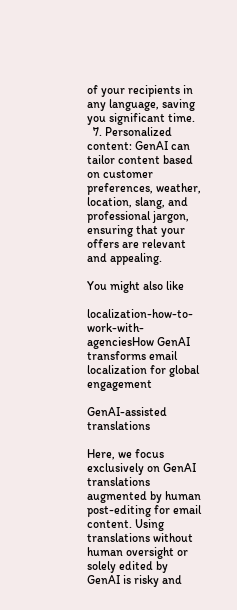of your recipients in any language, saving you significant time.
  7. Personalized content: GenAI can tailor content based on customer preferences, weather, location, slang, and professional jargon, ensuring that your offers are relevant and appealing.

You might also like

localization-how-to-work-with-agenciesHow GenAI transforms email localization for global engagement

GenAI-assisted translations

Here, we focus exclusively on GenAI translations augmented by human post-editing for email content. Using translations without human oversight or solely edited by GenAI is risky and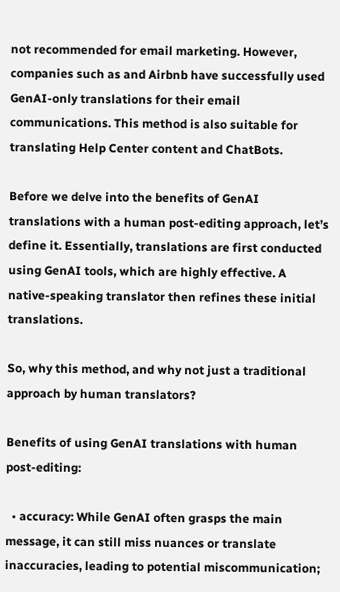not recommended for email marketing. However, companies such as and Airbnb have successfully used GenAI-only translations for their email communications. This method is also suitable for translating Help Center content and ChatBots.

Before we delve into the benefits of GenAI translations with a human post-editing approach, let’s define it. Essentially, translations are first conducted using GenAI tools, which are highly effective. A native-speaking translator then refines these initial translations.

So, why this method, and why not just a traditional approach by human translators?

Benefits of using GenAI translations with human post-editing:

  • accuracy: While GenAI often grasps the main message, it can still miss nuances or translate inaccuracies, leading to potential miscommunication;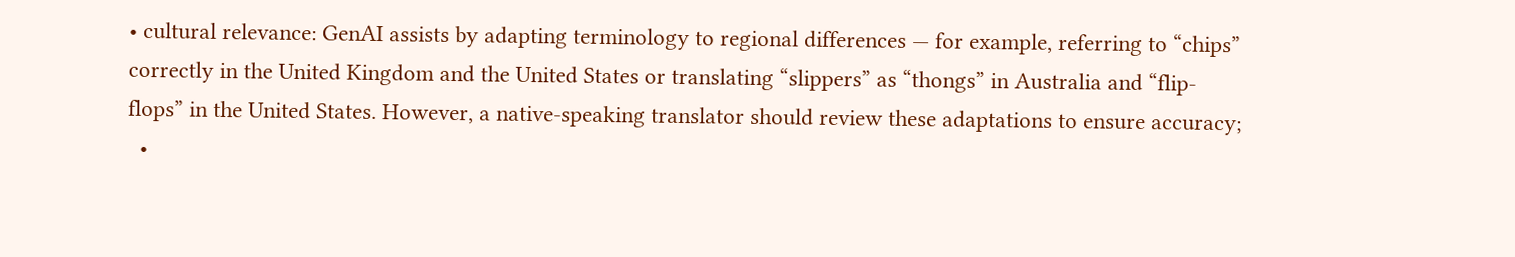• cultural relevance: GenAI assists by adapting terminology to regional differences — for example, referring to “chips” correctly in the United Kingdom and the United States or translating “slippers” as “thongs” in Australia and “flip-flops” in the United States. However, a native-speaking translator should review these adaptations to ensure accuracy;
  •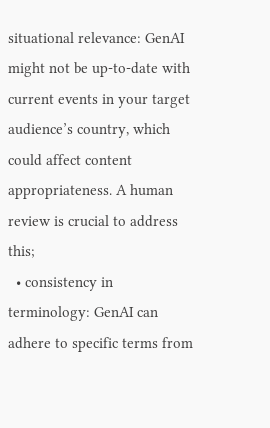situational relevance: GenAI might not be up-to-date with current events in your target audience’s country, which could affect content appropriateness. A human review is crucial to address this;
  • consistency in terminology: GenAI can adhere to specific terms from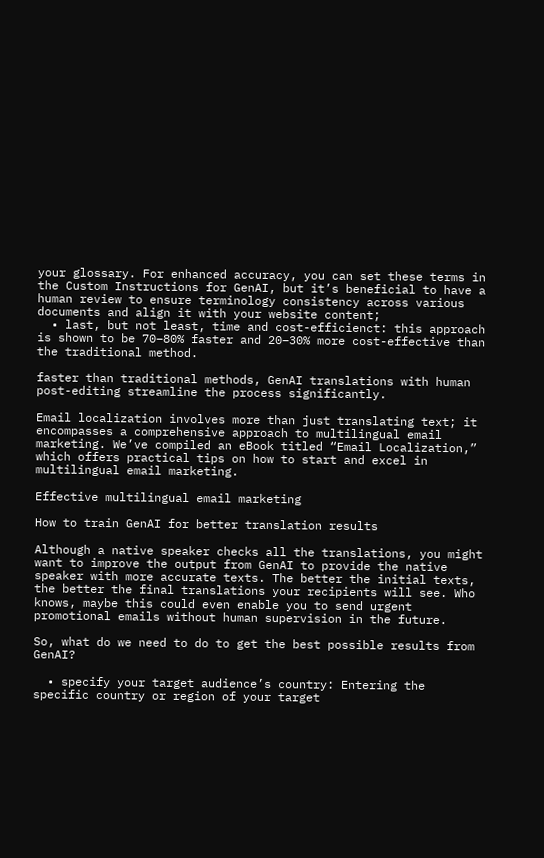your glossary. For enhanced accuracy, you can set these terms in the Custom Instructions for GenAI, but it’s beneficial to have a human review to ensure terminology consistency across various documents and align it with your website content;
  • last, but not least, time and cost-efficienct: this approach is shown to be 70–80% faster and 20–30% more cost-effective than the traditional method.

faster than traditional methods, GenAI translations with human post-editing streamline the process significantly.

Email localization involves more than just translating text; it encompasses a comprehensive approach to multilingual email marketing. We’ve compiled an eBook titled “Email Localization,” which offers practical tips on how to start and excel in multilingual email marketing.

Effective multilingual email marketing

How to train GenAI for better translation results

Although a native speaker checks all the translations, you might want to improve the output from GenAI to provide the native speaker with more accurate texts. The better the initial texts, the better the final translations your recipients will see. Who knows, maybe this could even enable you to send urgent promotional emails without human supervision in the future.

So, what do we need to do to get the best possible results from GenAI?

  • specify your target audience’s country: Entering the specific country or region of your target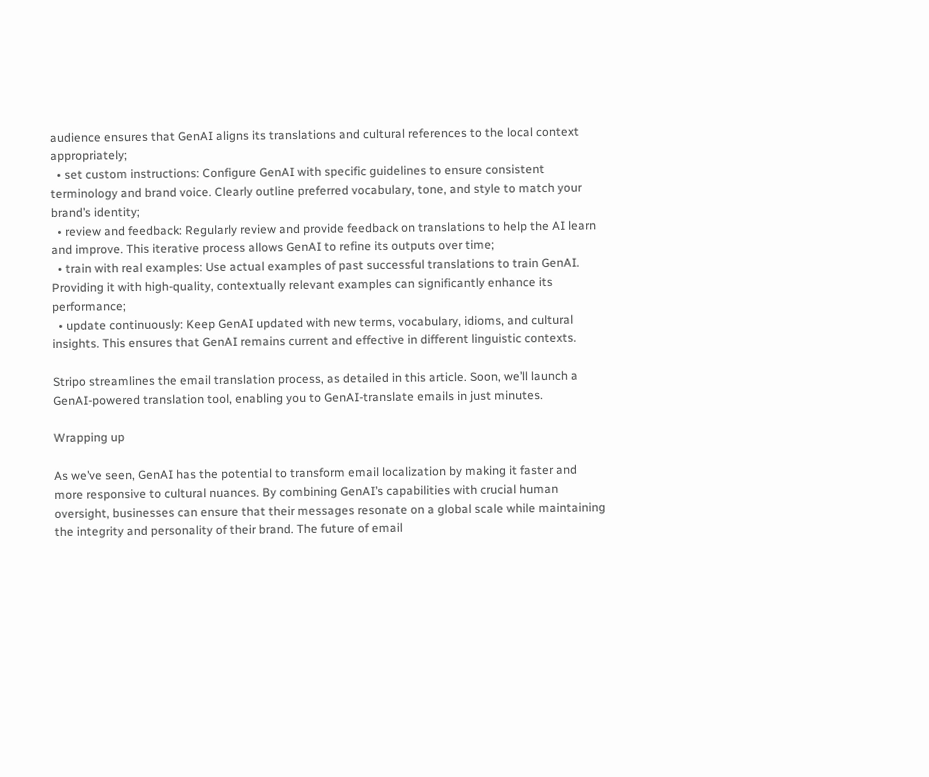audience ensures that GenAI aligns its translations and cultural references to the local context appropriately;
  • set custom instructions: Configure GenAI with specific guidelines to ensure consistent terminology and brand voice. Clearly outline preferred vocabulary, tone, and style to match your brand’s identity;
  • review and feedback: Regularly review and provide feedback on translations to help the AI learn and improve. This iterative process allows GenAI to refine its outputs over time;
  • train with real examples: Use actual examples of past successful translations to train GenAI. Providing it with high-quality, contextually relevant examples can significantly enhance its performance;
  • update continuously: Keep GenAI updated with new terms, vocabulary, idioms, and cultural insights. This ensures that GenAI remains current and effective in different linguistic contexts.

Stripo streamlines the email translation process, as detailed in this article. Soon, we’ll launch a GenAI-powered translation tool, enabling you to GenAI-translate emails in just minutes.

Wrapping up

As we’ve seen, GenAI has the potential to transform email localization by making it faster and more responsive to cultural nuances. By combining GenAI’s capabilities with crucial human oversight, businesses can ensure that their messages resonate on a global scale while maintaining the integrity and personality of their brand. The future of email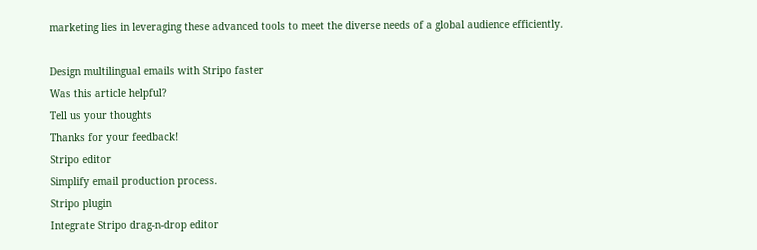marketing lies in leveraging these advanced tools to meet the diverse needs of a global audience efficiently.

Design multilingual emails with Stripo faster
Was this article helpful?
Tell us your thoughts
Thanks for your feedback!
Stripo editor
Simplify email production process.
Stripo plugin
Integrate Stripo drag-n-drop editor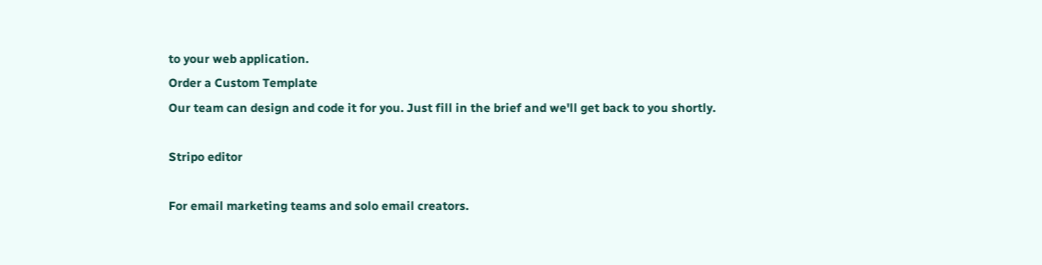to your web application.
Order a Custom Template
Our team can design and code it for you. Just fill in the brief and we'll get back to you shortly.

Stripo editor

For email marketing teams and solo email creators.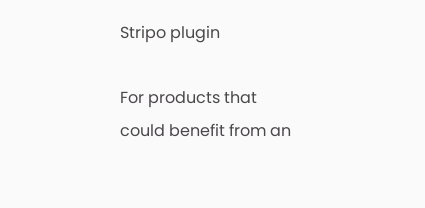Stripo plugin

For products that could benefit from an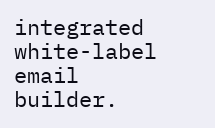integrated white-label email builder.